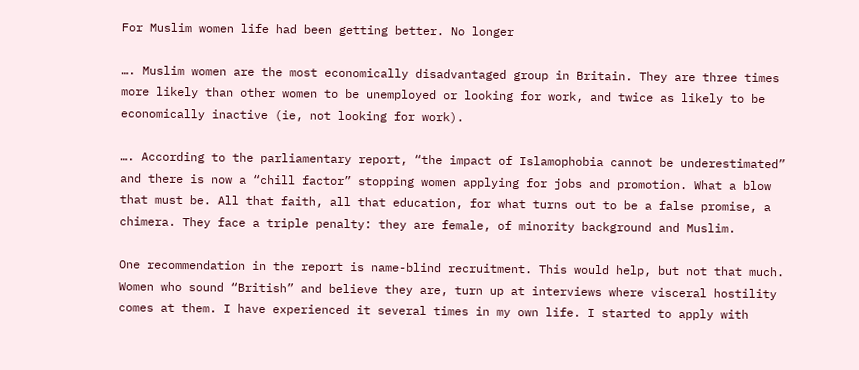For Muslim women life had been getting better. No longer

…. Muslim women are the most economically disadvantaged group in Britain. They are three times more likely than other women to be unemployed or looking for work, and twice as likely to be economically inactive (ie, not looking for work).

…. According to the parliamentary report, “the impact of Islamophobia cannot be underestimated” and there is now a “chill factor” stopping women applying for jobs and promotion. What a blow that must be. All that faith, all that education, for what turns out to be a false promise, a chimera. They face a triple penalty: they are female, of minority background and Muslim.

One recommendation in the report is name-blind recruitment. This would help, but not that much. Women who sound “British” and believe they are, turn up at interviews where visceral hostility comes at them. I have experienced it several times in my own life. I started to apply with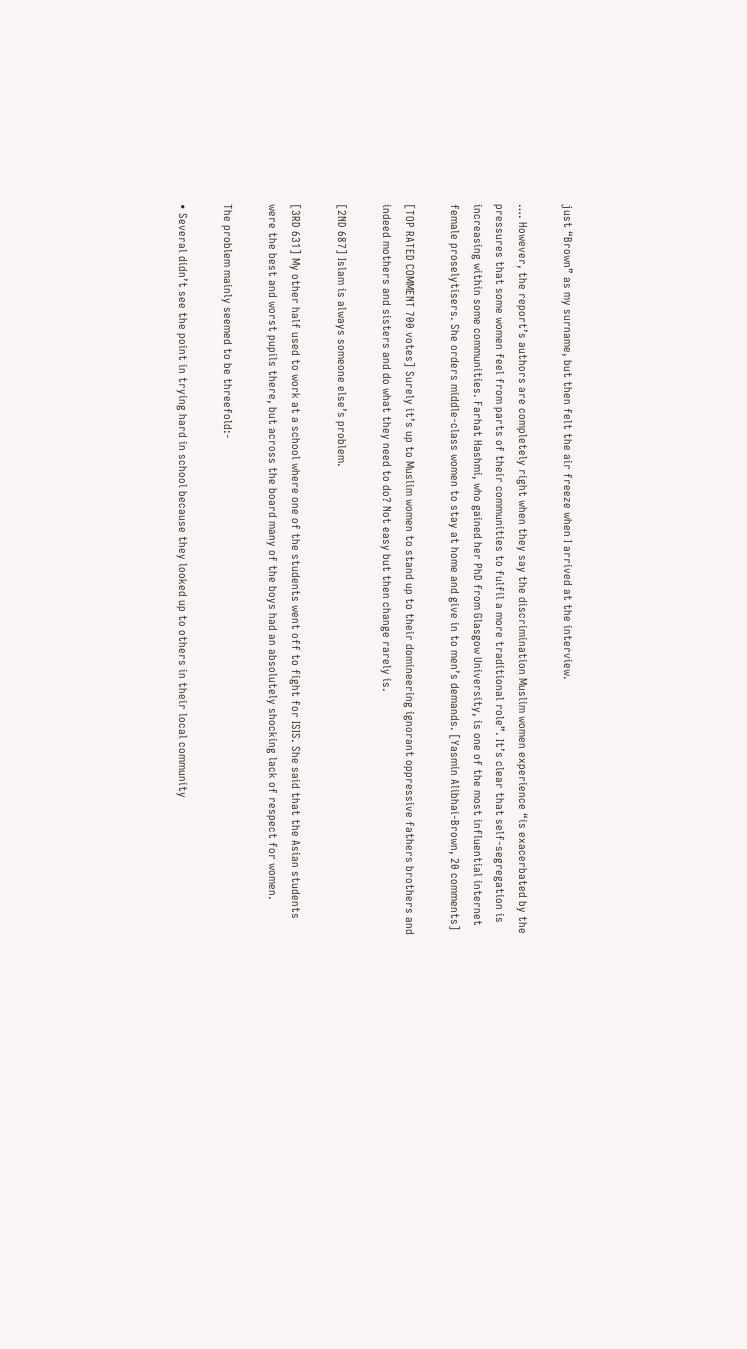just “Brown” as my surname, but then felt the air freeze when I arrived at the interview.

…. However, the report’s authors are completely right when they say the discrimination Muslim women experience “is exacerbated by the pressures that some women feel from parts of their communities to fulfil a more traditional role”. It’s clear that self-segregation is increasing within some communities. Farhat Hashmi, who gained her PhD from Glasgow University, is one of the most influential internet female proselytisers. She orders middle-class women to stay at home and give in to men’s demands. [Yasmin Alibhai-Brown, 20 comments]

[TOP RATED COMMENT 700 votes] Surely it’s up to Muslim women to stand up to their domineering ignorant oppressive fathers brothers and indeed mothers and sisters and do what they need to do? Not easy but then change rarely is.

[2ND 687] Islam is always someone else’s problem.

[3RD 631] My other half used to work at a school where one of the students went off to fight for ISIS. She said that the Asian students were the best and worst pupils there, but across the board many of the boys had an absolutely shocking lack of respect for women.

The problem mainly seemed to be threefold:-

• Several didn’t see the point in trying hard in school because they looked up to others in their local community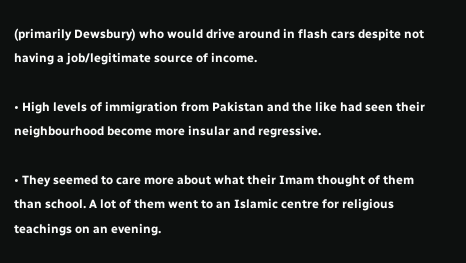(primarily Dewsbury) who would drive around in flash cars despite not having a job/legitimate source of income.

• High levels of immigration from Pakistan and the like had seen their neighbourhood become more insular and regressive.

• They seemed to care more about what their Imam thought of them than school. A lot of them went to an Islamic centre for religious teachings on an evening.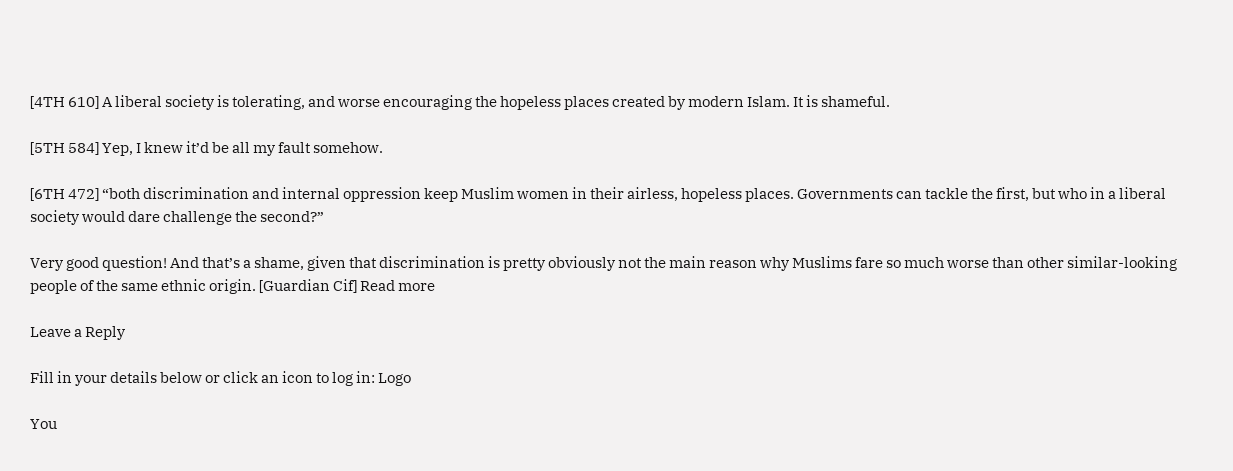[4TH 610] A liberal society is tolerating, and worse encouraging the hopeless places created by modern Islam. It is shameful.

[5TH 584] Yep, I knew it’d be all my fault somehow.

[6TH 472] “both discrimination and internal oppression keep Muslim women in their airless, hopeless places. Governments can tackle the first, but who in a liberal society would dare challenge the second?”

Very good question! And that’s a shame, given that discrimination is pretty obviously not the main reason why Muslims fare so much worse than other similar-looking people of the same ethnic origin. [Guardian Cif] Read more

Leave a Reply

Fill in your details below or click an icon to log in: Logo

You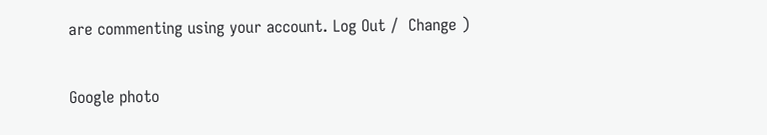are commenting using your account. Log Out /  Change )

Google photo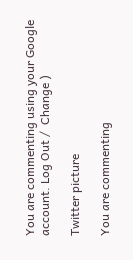You are commenting using your Google account. Log Out /  Change )

Twitter picture

You are commenting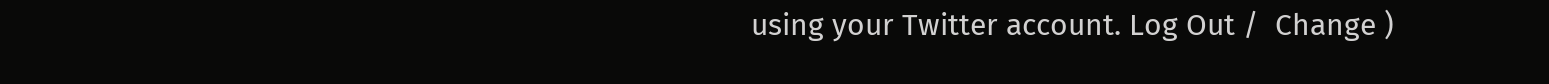using your Twitter account. Log Out /  Change )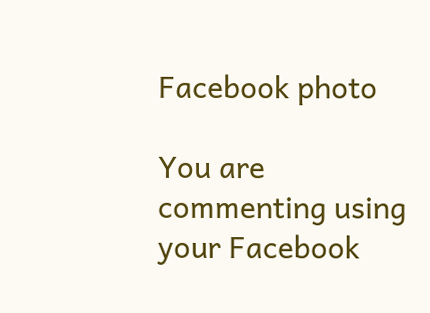Facebook photo

You are commenting using your Facebook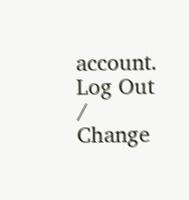account. Log Out /  Change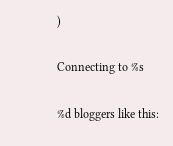)

Connecting to %s

%d bloggers like this: